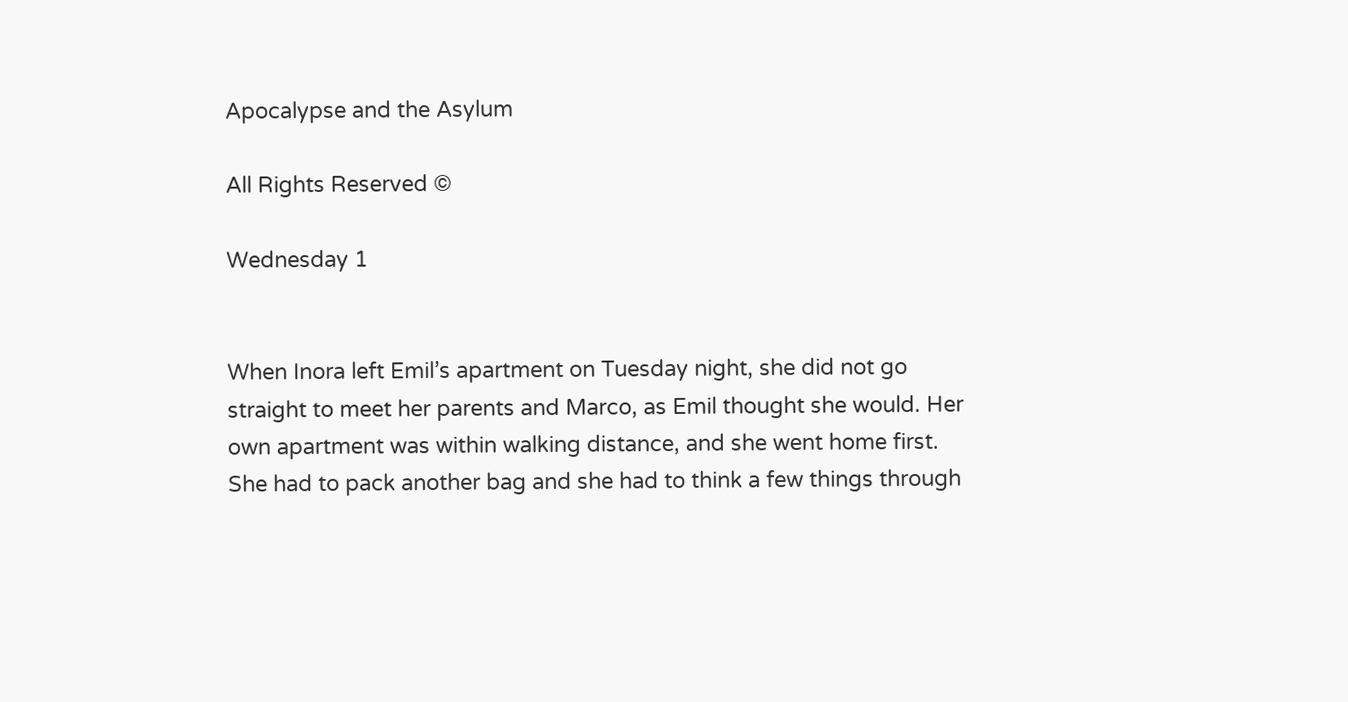Apocalypse and the Asylum

All Rights Reserved ©

Wednesday 1


When Inora left Emil’s apartment on Tuesday night, she did not go straight to meet her parents and Marco, as Emil thought she would. Her own apartment was within walking distance, and she went home first. She had to pack another bag and she had to think a few things through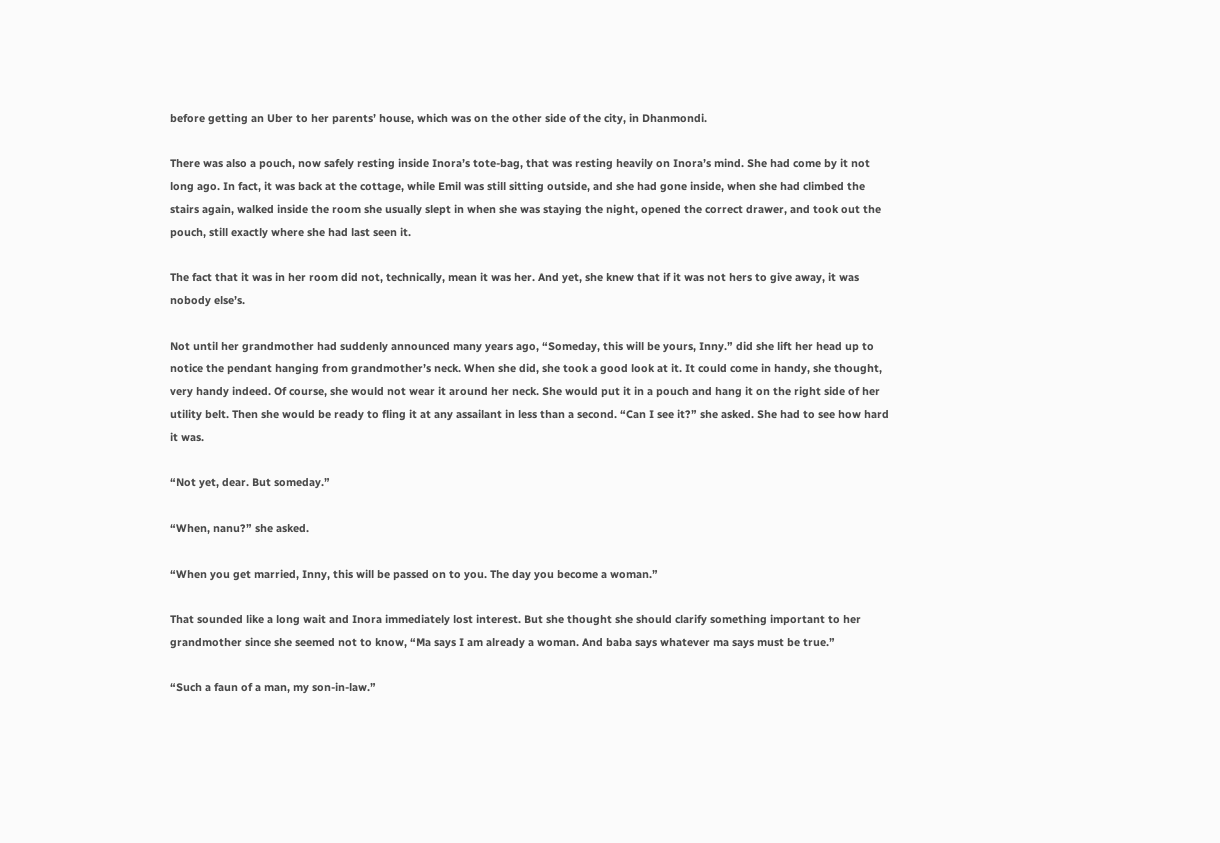before getting an Uber to her parents’ house, which was on the other side of the city, in Dhanmondi.

There was also a pouch, now safely resting inside Inora’s tote-bag, that was resting heavily on Inora’s mind. She had come by it not long ago. In fact, it was back at the cottage, while Emil was still sitting outside, and she had gone inside, when she had climbed the stairs again, walked inside the room she usually slept in when she was staying the night, opened the correct drawer, and took out the pouch, still exactly where she had last seen it.

The fact that it was in her room did not, technically, mean it was her. And yet, she knew that if it was not hers to give away, it was nobody else’s.

Not until her grandmother had suddenly announced many years ago, “Someday, this will be yours, Inny.” did she lift her head up to notice the pendant hanging from grandmother’s neck. When she did, she took a good look at it. It could come in handy, she thought, very handy indeed. Of course, she would not wear it around her neck. She would put it in a pouch and hang it on the right side of her utility belt. Then she would be ready to fling it at any assailant in less than a second. “Can I see it?” she asked. She had to see how hard it was.

“Not yet, dear. But someday.”

“When, nanu?” she asked.

“When you get married, Inny, this will be passed on to you. The day you become a woman.”

That sounded like a long wait and Inora immediately lost interest. But she thought she should clarify something important to her grandmother since she seemed not to know, “Ma says I am already a woman. And baba says whatever ma says must be true.”

“Such a faun of a man, my son-in-law.”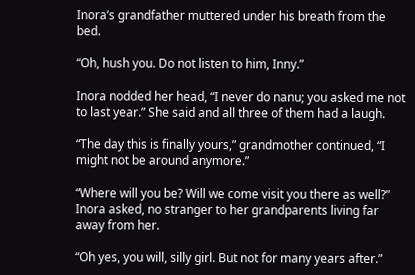Inora’s grandfather muttered under his breath from the bed.

“Oh, hush you. Do not listen to him, Inny.”

Inora nodded her head, “I never do nanu; you asked me not to last year.” She said and all three of them had a laugh.

“The day this is finally yours,” grandmother continued, “I might not be around anymore.”

“Where will you be? Will we come visit you there as well?” Inora asked, no stranger to her grandparents living far away from her.

“Oh yes, you will, silly girl. But not for many years after.”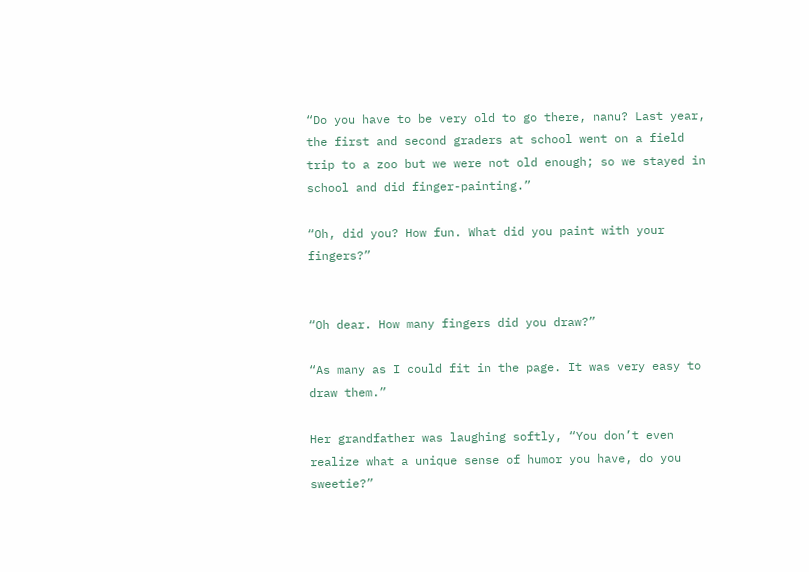“Do you have to be very old to go there, nanu? Last year, the first and second graders at school went on a field trip to a zoo but we were not old enough; so we stayed in school and did finger-painting.”

“Oh, did you? How fun. What did you paint with your fingers?”


“Oh dear. How many fingers did you draw?”

“As many as I could fit in the page. It was very easy to draw them.”

Her grandfather was laughing softly, “You don’t even realize what a unique sense of humor you have, do you sweetie?”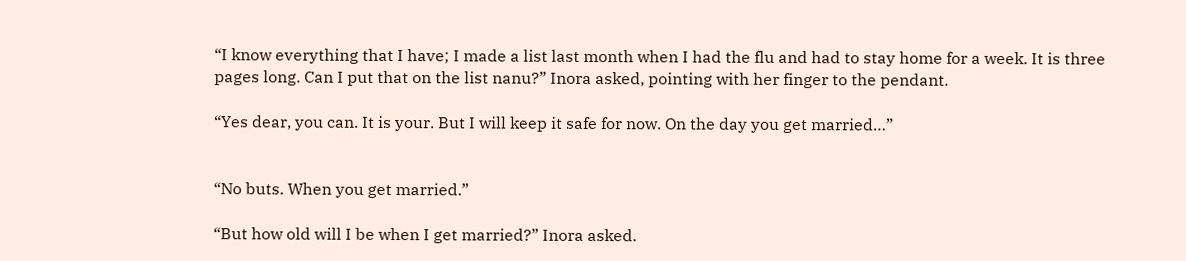“I know everything that I have; I made a list last month when I had the flu and had to stay home for a week. It is three pages long. Can I put that on the list nanu?” Inora asked, pointing with her finger to the pendant.

“Yes dear, you can. It is your. But I will keep it safe for now. On the day you get married…”


“No buts. When you get married.”

“But how old will I be when I get married?” Inora asked.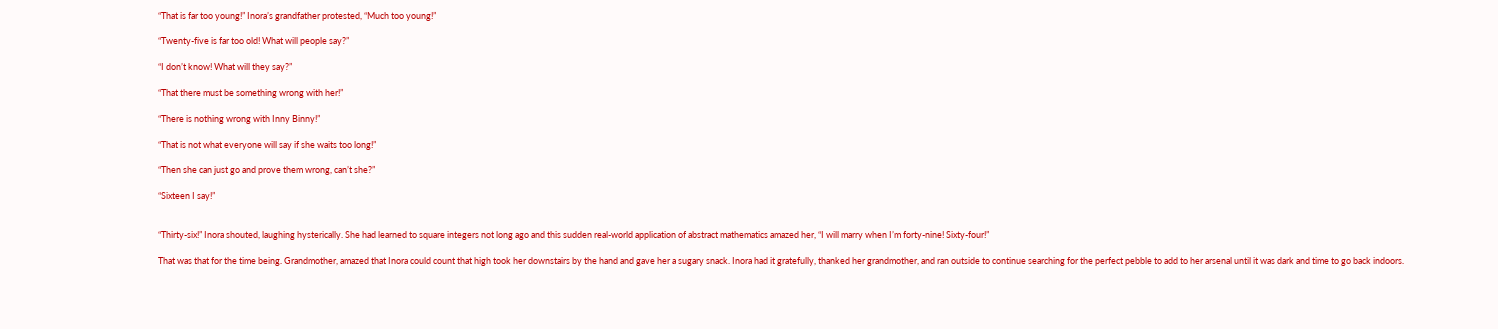“That is far too young!” Inora’s grandfather protested, “Much too young!”

“Twenty-five is far too old! What will people say?”

“I don’t know! What will they say?”

“That there must be something wrong with her!”

“There is nothing wrong with Inny Binny!”

“That is not what everyone will say if she waits too long!”

“Then she can just go and prove them wrong, can’t she?”

“Sixteen I say!”


“Thirty-six!” Inora shouted, laughing hysterically. She had learned to square integers not long ago and this sudden real-world application of abstract mathematics amazed her, “I will marry when I’m forty-nine! Sixty-four!”

That was that for the time being. Grandmother, amazed that Inora could count that high took her downstairs by the hand and gave her a sugary snack. Inora had it gratefully, thanked her grandmother, and ran outside to continue searching for the perfect pebble to add to her arsenal until it was dark and time to go back indoors.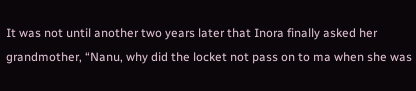It was not until another two years later that Inora finally asked her grandmother, “Nanu, why did the locket not pass on to ma when she was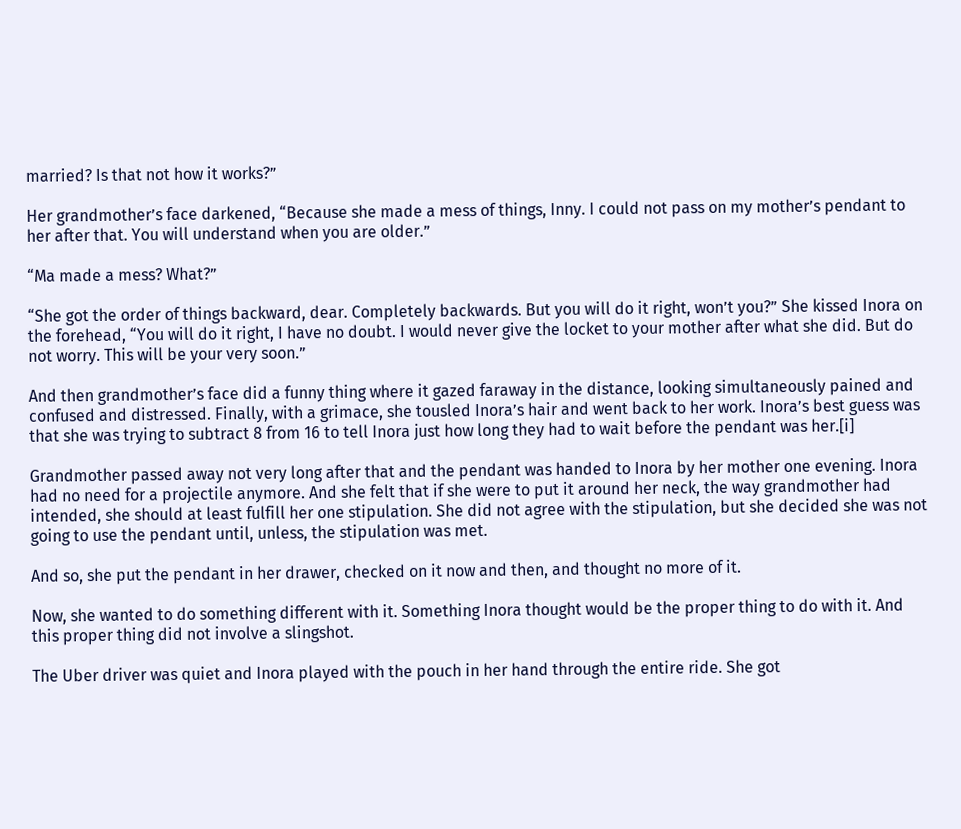married? Is that not how it works?”

Her grandmother’s face darkened, “Because she made a mess of things, Inny. I could not pass on my mother’s pendant to her after that. You will understand when you are older.”

“Ma made a mess? What?”

“She got the order of things backward, dear. Completely backwards. But you will do it right, won’t you?” She kissed Inora on the forehead, “You will do it right, I have no doubt. I would never give the locket to your mother after what she did. But do not worry. This will be your very soon.”

And then grandmother’s face did a funny thing where it gazed faraway in the distance, looking simultaneously pained and confused and distressed. Finally, with a grimace, she tousled Inora’s hair and went back to her work. Inora’s best guess was that she was trying to subtract 8 from 16 to tell Inora just how long they had to wait before the pendant was her.[i]

Grandmother passed away not very long after that and the pendant was handed to Inora by her mother one evening. Inora had no need for a projectile anymore. And she felt that if she were to put it around her neck, the way grandmother had intended, she should at least fulfill her one stipulation. She did not agree with the stipulation, but she decided she was not going to use the pendant until, unless, the stipulation was met.

And so, she put the pendant in her drawer, checked on it now and then, and thought no more of it.

Now, she wanted to do something different with it. Something Inora thought would be the proper thing to do with it. And this proper thing did not involve a slingshot.

The Uber driver was quiet and Inora played with the pouch in her hand through the entire ride. She got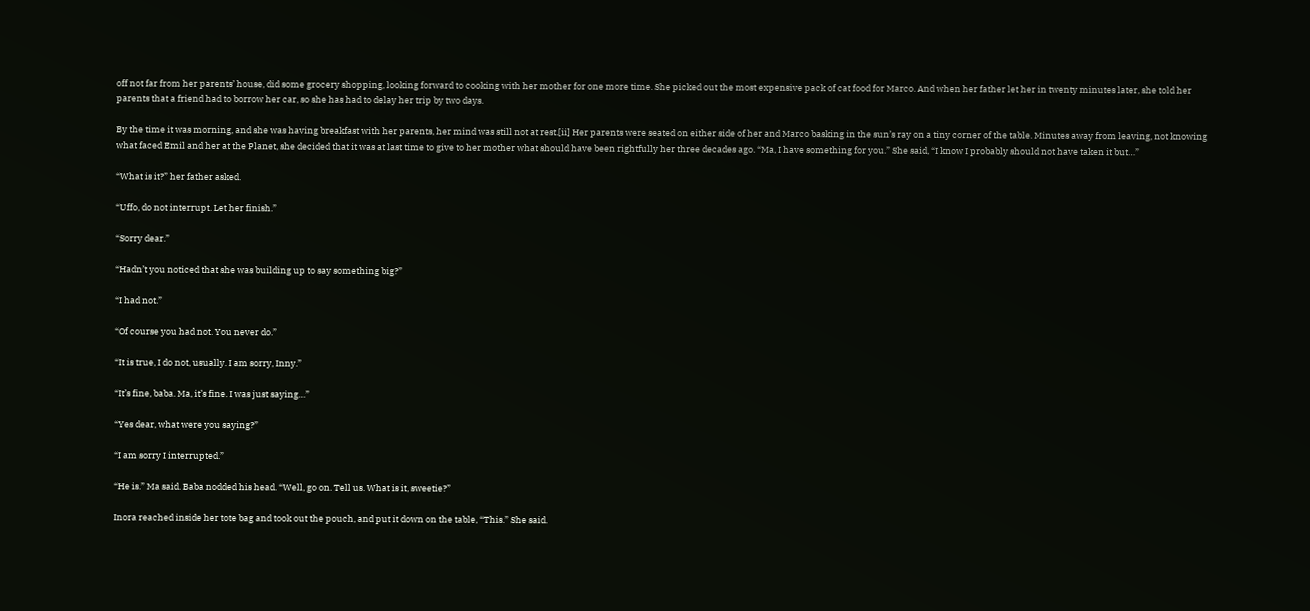off not far from her parents’ house, did some grocery shopping, looking forward to cooking with her mother for one more time. She picked out the most expensive pack of cat food for Marco. And when her father let her in twenty minutes later, she told her parents that a friend had to borrow her car, so she has had to delay her trip by two days.

By the time it was morning, and she was having breakfast with her parents, her mind was still not at rest.[ii] Her parents were seated on either side of her and Marco basking in the sun’s ray on a tiny corner of the table. Minutes away from leaving, not knowing what faced Emil and her at the Planet, she decided that it was at last time to give to her mother what should have been rightfully her three decades ago. “Ma, I have something for you.” She said, “I know I probably should not have taken it but…”

“What is it?” her father asked.

“Uffo, do not interrupt. Let her finish.”

“Sorry dear.”

“Hadn’t you noticed that she was building up to say something big?”

“I had not.”

“Of course you had not. You never do.”

“It is true, I do not, usually. I am sorry, Inny.”

“It’s fine, baba. Ma, it’s fine. I was just saying…”

“Yes dear, what were you saying?”

“I am sorry I interrupted.”

“He is.” Ma said. Baba nodded his head. “Well, go on. Tell us. What is it, sweetie?”

Inora reached inside her tote bag and took out the pouch, and put it down on the table, “This.” She said.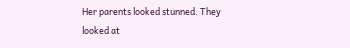Her parents looked stunned. They looked at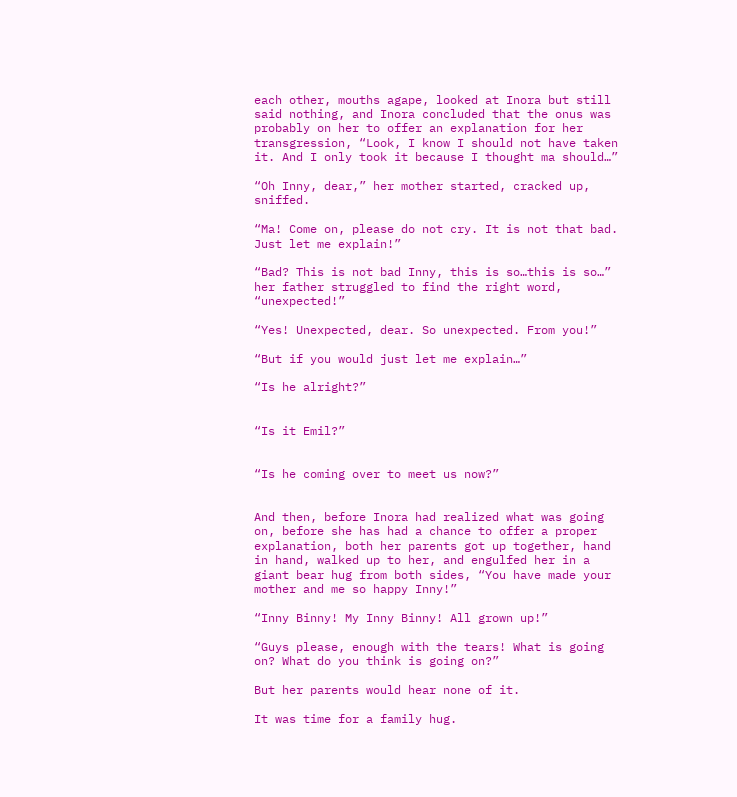each other, mouths agape, looked at Inora but still said nothing, and Inora concluded that the onus was probably on her to offer an explanation for her transgression, “Look, I know I should not have taken it. And I only took it because I thought ma should…”

“Oh Inny, dear,” her mother started, cracked up, sniffed.

“Ma! Come on, please do not cry. It is not that bad. Just let me explain!”

“Bad? This is not bad Inny, this is so…this is so…” her father struggled to find the right word, “unexpected!”

“Yes! Unexpected, dear. So unexpected. From you!”

“But if you would just let me explain…”

“Is he alright?”


“Is it Emil?”


“Is he coming over to meet us now?”


And then, before Inora had realized what was going on, before she has had a chance to offer a proper explanation, both her parents got up together, hand in hand, walked up to her, and engulfed her in a giant bear hug from both sides, “You have made your mother and me so happy Inny!”

“Inny Binny! My Inny Binny! All grown up!”

“Guys please, enough with the tears! What is going on? What do you think is going on?”

But her parents would hear none of it.

It was time for a family hug.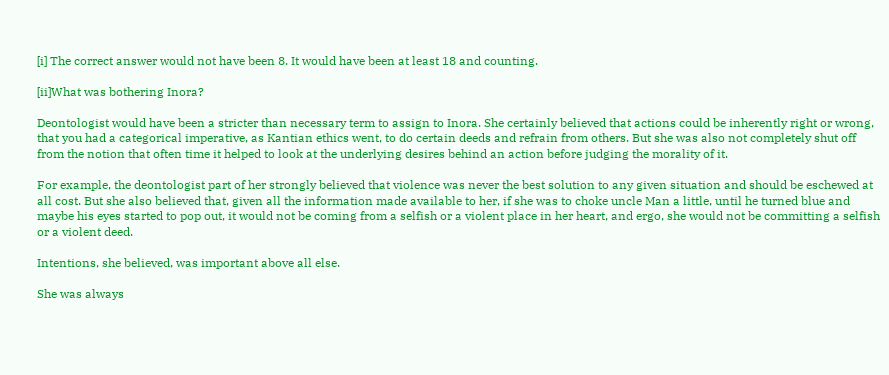[i] The correct answer would not have been 8. It would have been at least 18 and counting.

[ii]What was bothering Inora?

Deontologist would have been a stricter than necessary term to assign to Inora. She certainly believed that actions could be inherently right or wrong, that you had a categorical imperative, as Kantian ethics went, to do certain deeds and refrain from others. But she was also not completely shut off from the notion that often time it helped to look at the underlying desires behind an action before judging the morality of it.

For example, the deontologist part of her strongly believed that violence was never the best solution to any given situation and should be eschewed at all cost. But she also believed that, given all the information made available to her, if she was to choke uncle Man a little, until he turned blue and maybe his eyes started to pop out, it would not be coming from a selfish or a violent place in her heart, and ergo, she would not be committing a selfish or a violent deed.

Intentions, she believed, was important above all else.

She was always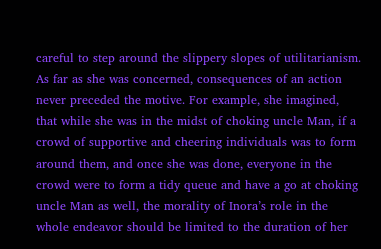careful to step around the slippery slopes of utilitarianism. As far as she was concerned, consequences of an action never preceded the motive. For example, she imagined, that while she was in the midst of choking uncle Man, if a crowd of supportive and cheering individuals was to form around them, and once she was done, everyone in the crowd were to form a tidy queue and have a go at choking uncle Man as well, the morality of Inora’s role in the whole endeavor should be limited to the duration of her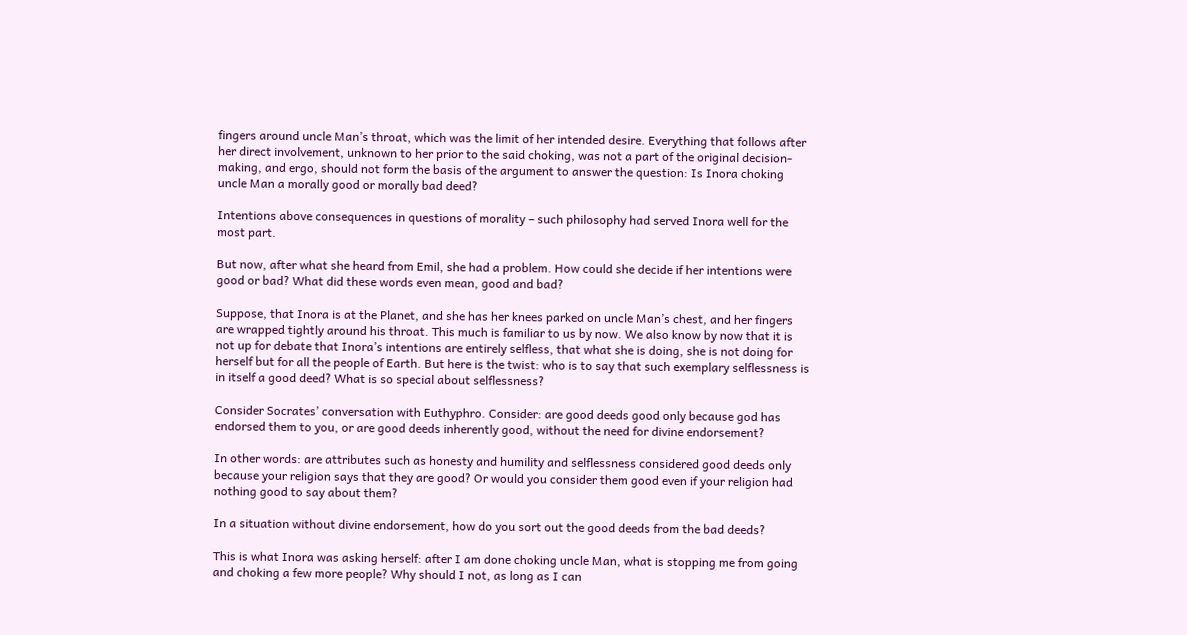fingers around uncle Man’s throat, which was the limit of her intended desire. Everything that follows after her direct involvement, unknown to her prior to the said choking, was not a part of the original decision-making, and ergo, should not form the basis of the argument to answer the question: Is Inora choking uncle Man a morally good or morally bad deed?

Intentions above consequences in questions of morality – such philosophy had served Inora well for the most part.

But now, after what she heard from Emil, she had a problem. How could she decide if her intentions were good or bad? What did these words even mean, good and bad?

Suppose, that Inora is at the Planet, and she has her knees parked on uncle Man’s chest, and her fingers are wrapped tightly around his throat. This much is familiar to us by now. We also know by now that it is not up for debate that Inora’s intentions are entirely selfless, that what she is doing, she is not doing for herself but for all the people of Earth. But here is the twist: who is to say that such exemplary selflessness is in itself a good deed? What is so special about selflessness?

Consider Socrates’ conversation with Euthyphro. Consider: are good deeds good only because god has endorsed them to you, or are good deeds inherently good, without the need for divine endorsement?

In other words: are attributes such as honesty and humility and selflessness considered good deeds only because your religion says that they are good? Or would you consider them good even if your religion had nothing good to say about them?

In a situation without divine endorsement, how do you sort out the good deeds from the bad deeds?

This is what Inora was asking herself: after I am done choking uncle Man, what is stopping me from going and choking a few more people? Why should I not, as long as I can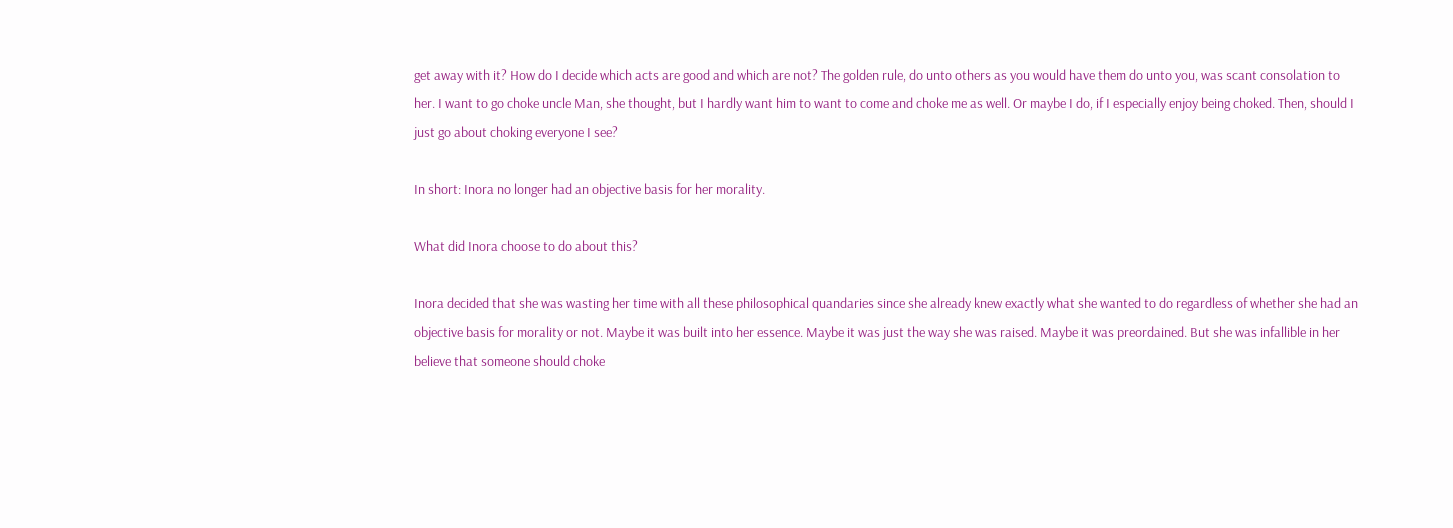get away with it? How do I decide which acts are good and which are not? The golden rule, do unto others as you would have them do unto you, was scant consolation to her. I want to go choke uncle Man, she thought, but I hardly want him to want to come and choke me as well. Or maybe I do, if I especially enjoy being choked. Then, should I just go about choking everyone I see?

In short: Inora no longer had an objective basis for her morality.

What did Inora choose to do about this?

Inora decided that she was wasting her time with all these philosophical quandaries since she already knew exactly what she wanted to do regardless of whether she had an objective basis for morality or not. Maybe it was built into her essence. Maybe it was just the way she was raised. Maybe it was preordained. But she was infallible in her believe that someone should choke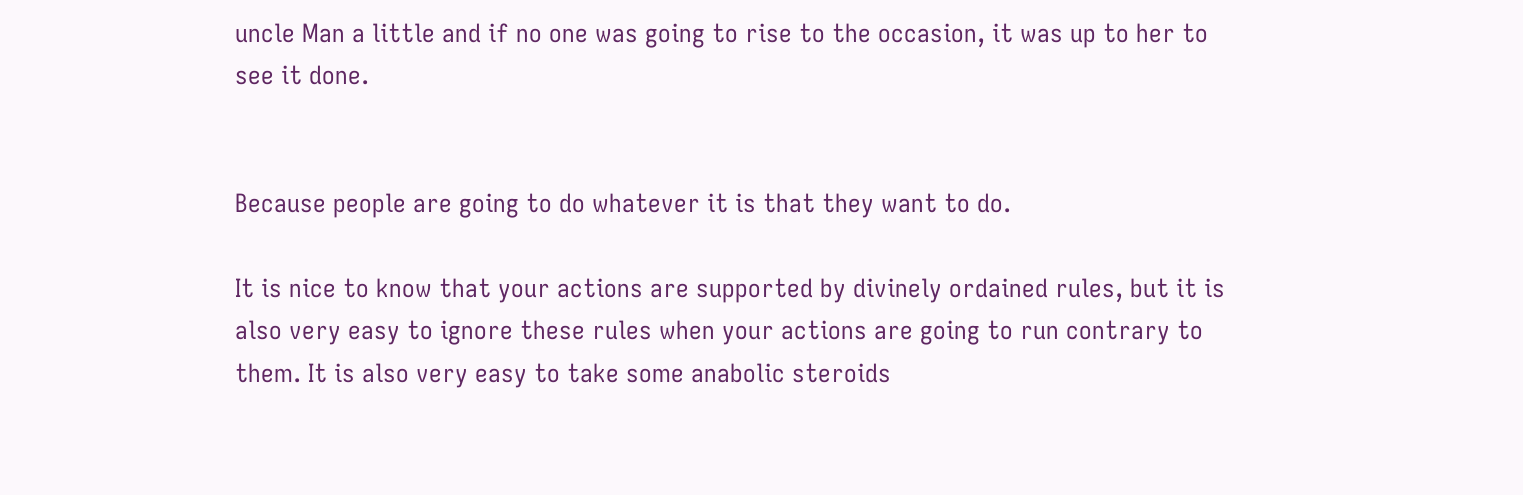uncle Man a little and if no one was going to rise to the occasion, it was up to her to see it done.


Because people are going to do whatever it is that they want to do.

It is nice to know that your actions are supported by divinely ordained rules, but it is also very easy to ignore these rules when your actions are going to run contrary to them. It is also very easy to take some anabolic steroids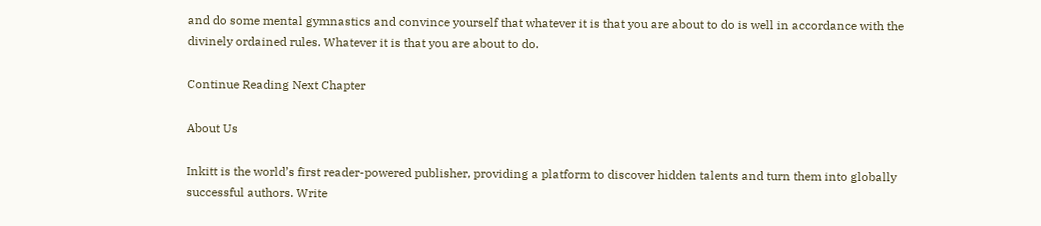and do some mental gymnastics and convince yourself that whatever it is that you are about to do is well in accordance with the divinely ordained rules. Whatever it is that you are about to do.

Continue Reading Next Chapter

About Us

Inkitt is the world’s first reader-powered publisher, providing a platform to discover hidden talents and turn them into globally successful authors. Write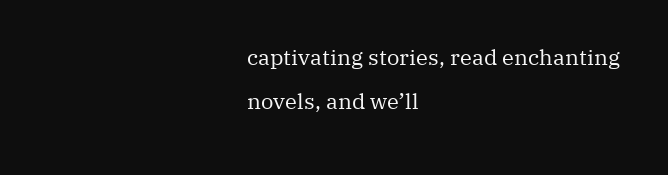captivating stories, read enchanting novels, and we’ll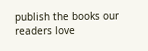publish the books our readers love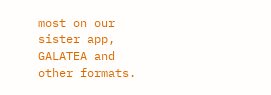most on our sister app, GALATEA and other formats.